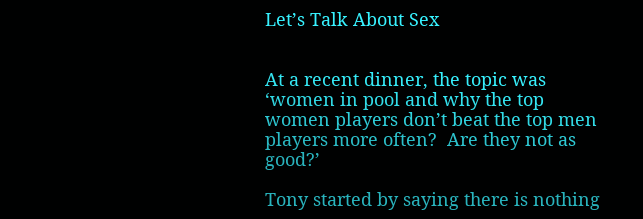Let’s Talk About Sex


At a recent dinner, the topic was ‘women in pool and why the top women players don’t beat the top men players more often?  Are they not as good?’

Tony started by saying there is nothing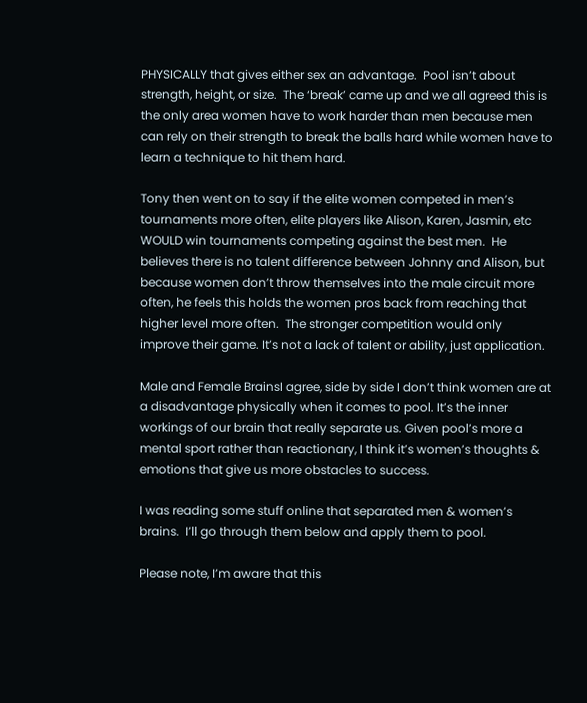PHYSICALLY that gives either sex an advantage.  Pool isn’t about strength, height, or size.  The ‘break’ came up and we all agreed this is the only area women have to work harder than men because men can rely on their strength to break the balls hard while women have to learn a technique to hit them hard.

Tony then went on to say if the elite women competed in men’s tournaments more often, elite players like Alison, Karen, Jasmin, etc WOULD win tournaments competing against the best men.  He believes there is no talent difference between Johnny and Alison, but because women don’t throw themselves into the male circuit more often, he feels this holds the women pros back from reaching that higher level more often.  The stronger competition would only improve their game. It’s not a lack of talent or ability, just application.

Male and Female BrainsI agree, side by side I don’t think women are at a disadvantage physically when it comes to pool. It’s the inner workings of our brain that really separate us. Given pool’s more a mental sport rather than reactionary, I think it’s women’s thoughts & emotions that give us more obstacles to success.

I was reading some stuff online that separated men & women’s brains.  I’ll go through them below and apply them to pool.

Please note, I’m aware that this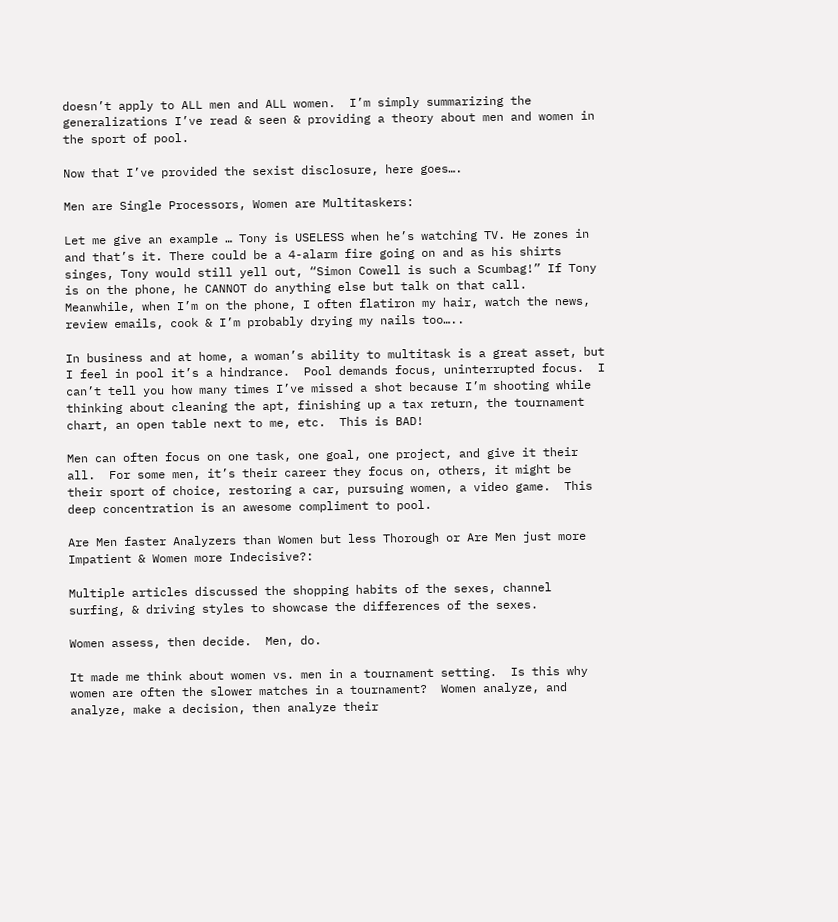doesn’t apply to ALL men and ALL women.  I’m simply summarizing the generalizations I’ve read & seen & providing a theory about men and women in the sport of pool.

Now that I’ve provided the sexist disclosure, here goes….

Men are Single Processors, Women are Multitaskers:

Let me give an example … Tony is USELESS when he’s watching TV. He zones in and that’s it. There could be a 4-alarm fire going on and as his shirts singes, Tony would still yell out, “Simon Cowell is such a Scumbag!” If Tony is on the phone, he CANNOT do anything else but talk on that call.   Meanwhile, when I’m on the phone, I often flatiron my hair, watch the news, review emails, cook & I’m probably drying my nails too…..

In business and at home, a woman’s ability to multitask is a great asset, but I feel in pool it’s a hindrance.  Pool demands focus, uninterrupted focus.  I can’t tell you how many times I’ve missed a shot because I’m shooting while thinking about cleaning the apt, finishing up a tax return, the tournament chart, an open table next to me, etc.  This is BAD!

Men can often focus on one task, one goal, one project, and give it their all.  For some men, it’s their career they focus on, others, it might be their sport of choice, restoring a car, pursuing women, a video game.  This deep concentration is an awesome compliment to pool.

Are Men faster Analyzers than Women but less Thorough or Are Men just more Impatient & Women more Indecisive?:

Multiple articles discussed the shopping habits of the sexes, channel surfing, & driving styles to showcase the differences of the sexes.

Women assess, then decide.  Men, do.

It made me think about women vs. men in a tournament setting.  Is this why women are often the slower matches in a tournament?  Women analyze, and analyze, make a decision, then analyze their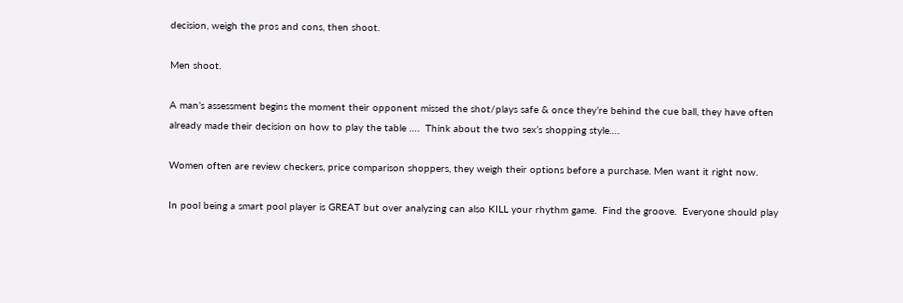decision, weigh the pros and cons, then shoot.

Men shoot.

A man’s assessment begins the moment their opponent missed the shot/plays safe & once they’re behind the cue ball, they have often already made their decision on how to play the table ….  Think about the two sex’s shopping style….

Women often are review checkers, price comparison shoppers, they weigh their options before a purchase. Men want it right now.

In pool being a smart pool player is GREAT but over analyzing can also KILL your rhythm game.  Find the groove.  Everyone should play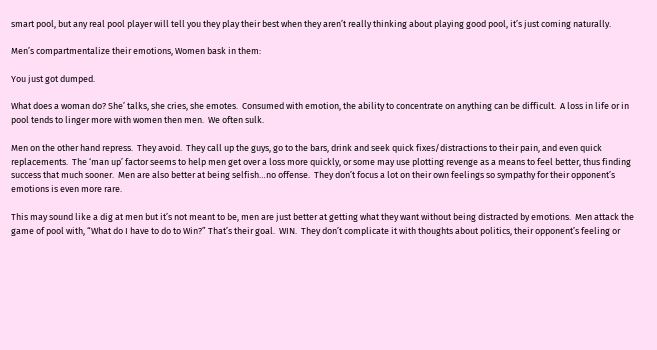smart pool, but any real pool player will tell you they play their best when they aren’t really thinking about playing good pool, it’s just coming naturally.

Men’s compartmentalize their emotions, Women bask in them:

You just got dumped.

What does a woman do? She’ talks, she cries, she emotes.  Consumed with emotion, the ability to concentrate on anything can be difficult.  A loss in life or in pool tends to linger more with women then men.  We often sulk.

Men on the other hand repress.  They avoid.  They call up the guys, go to the bars, drink and seek quick fixes/distractions to their pain, and even quick replacements.  The ‘man up’ factor seems to help men get over a loss more quickly, or some may use plotting revenge as a means to feel better, thus finding success that much sooner.  Men are also better at being selfish…no offense.  They don’t focus a lot on their own feelings so sympathy for their opponent’s emotions is even more rare.

This may sound like a dig at men but it’s not meant to be, men are just better at getting what they want without being distracted by emotions.  Men attack the game of pool with, “What do I have to do to Win?” That’s their goal.  WIN.  They don’t complicate it with thoughts about politics, their opponent’s feeling or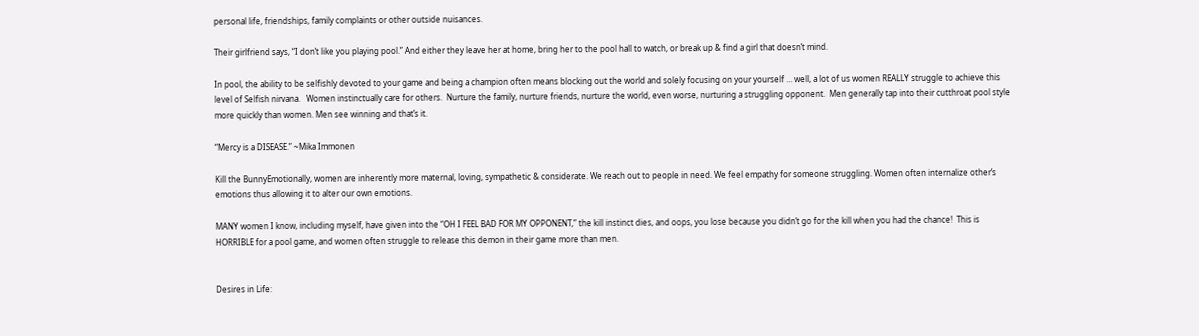personal life, friendships, family complaints or other outside nuisances.

Their girlfriend says, “I don’t like you playing pool.” And either they leave her at home, bring her to the pool hall to watch, or break up & find a girl that doesn’t mind.

In pool, the ability to be selfishly devoted to your game and being a champion often means blocking out the world and solely focusing on your yourself … well, a lot of us women REALLY struggle to achieve this level of Selfish nirvana.   Women instinctually care for others.  Nurture the family, nurture friends, nurture the world, even worse, nurturing a struggling opponent.  Men generally tap into their cutthroat pool style more quickly than women. Men see winning and that’s it.

“Mercy is a DISEASE.” ~Mika Immonen

Kill the BunnyEmotionally, women are inherently more maternal, loving, sympathetic & considerate. We reach out to people in need. We feel empathy for someone struggling. Women often internalize other’s emotions thus allowing it to alter our own emotions.

MANY women I know, including myself, have given into the “OH I FEEL BAD FOR MY OPPONENT,” the kill instinct dies, and oops, you lose because you didn’t go for the kill when you had the chance!  This is HORRIBLE for a pool game, and women often struggle to release this demon in their game more than men.


Desires in Life: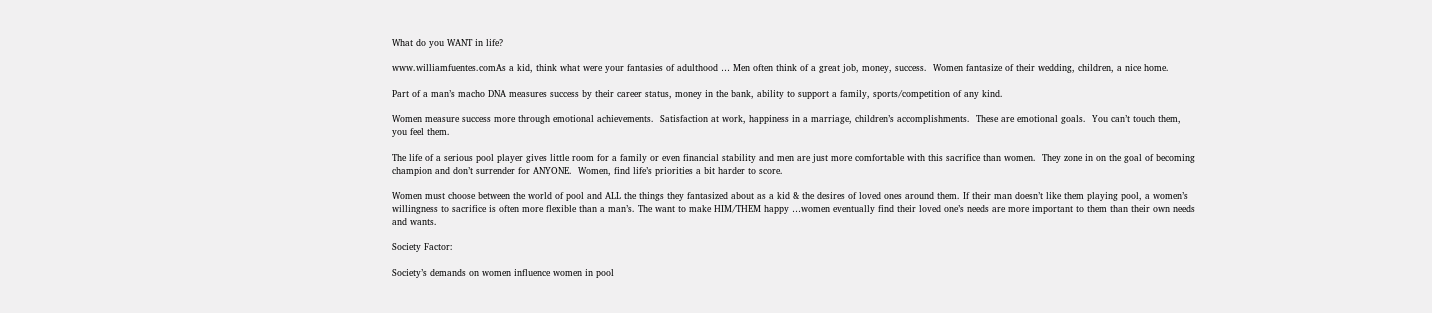What do you WANT in life?

www.williamfuentes.comAs a kid, think what were your fantasies of adulthood … Men often think of a great job, money, success.  Women fantasize of their wedding, children, a nice home.

Part of a man’s macho DNA measures success by their career status, money in the bank, ability to support a family, sports/competition of any kind.

Women measure success more through emotional achievements.  Satisfaction at work, happiness in a marriage, children’s accomplishments.  These are emotional goals.  You can’t touch them, you feel them.

The life of a serious pool player gives little room for a family or even financial stability and men are just more comfortable with this sacrifice than women.  They zone in on the goal of becoming champion and don’t surrender for ANYONE.  Women, find life’s priorities a bit harder to score.

Women must choose between the world of pool and ALL the things they fantasized about as a kid & the desires of loved ones around them. If their man doesn’t like them playing pool, a women’s willingness to sacrifice is often more flexible than a man’s. The want to make HIM/THEM happy …women eventually find their loved one’s needs are more important to them than their own needs and wants.

Society Factor:

Society’s demands on women influence women in pool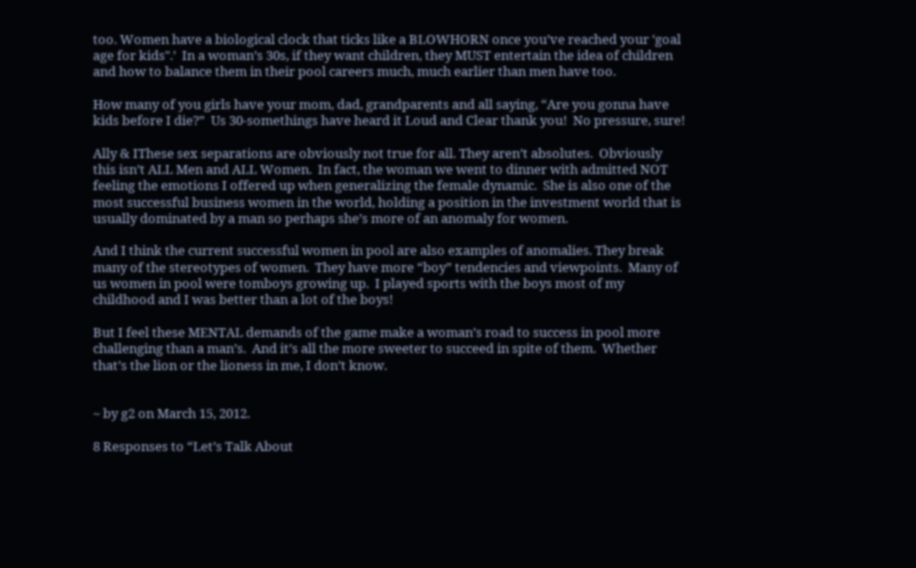too. Women have a biological clock that ticks like a BLOWHORN once you’ve reached your ‘goal age for kids".’  In a woman’s 30s, if they want children, they MUST entertain the idea of children and how to balance them in their pool careers much, much earlier than men have too.

How many of you girls have your mom, dad, grandparents and all saying, “Are you gonna have kids before I die?”  Us 30-somethings have heard it Loud and Clear thank you!  No pressure, sure!

Ally & IThese sex separations are obviously not true for all. They aren’t absolutes.  Obviously this isn’t ALL Men and ALL Women.  In fact, the woman we went to dinner with admitted NOT feeling the emotions I offered up when generalizing the female dynamic.  She is also one of the most successful business women in the world, holding a position in the investment world that is usually dominated by a man so perhaps she’s more of an anomaly for women.

And I think the current successful women in pool are also examples of anomalies. They break many of the stereotypes of women.  They have more “boy” tendencies and viewpoints.  Many of us women in pool were tomboys growing up.  I played sports with the boys most of my childhood and I was better than a lot of the boys!

But I feel these MENTAL demands of the game make a woman’s road to success in pool more challenging than a man’s.  And it’s all the more sweeter to succeed in spite of them.  Whether that’s the lion or the lioness in me, I don’t know.


~ by g2 on March 15, 2012.

8 Responses to “Let’s Talk About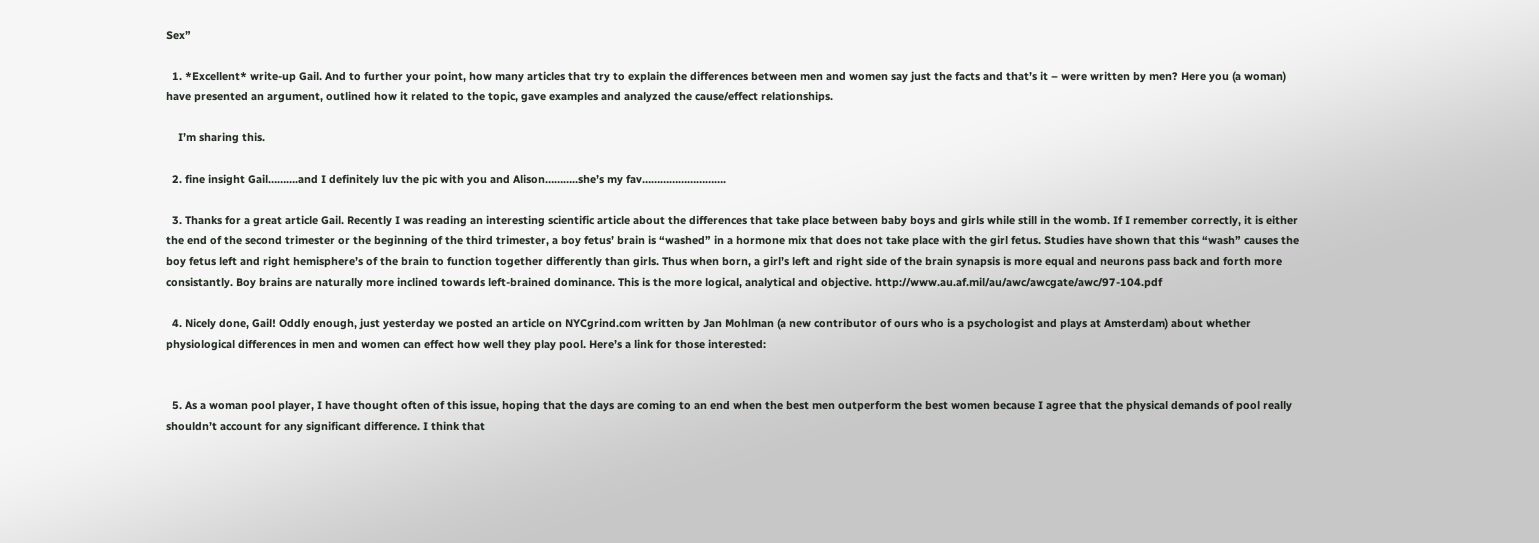Sex”

  1. *Excellent* write-up Gail. And to further your point, how many articles that try to explain the differences between men and women say just the facts and that’s it – were written by men? Here you (a woman) have presented an argument, outlined how it related to the topic, gave examples and analyzed the cause/effect relationships.

    I’m sharing this.

  2. fine insight Gail……….and I definitely luv the pic with you and Alison………..she’s my fav……………………….

  3. Thanks for a great article Gail. Recently I was reading an interesting scientific article about the differences that take place between baby boys and girls while still in the womb. If I remember correctly, it is either the end of the second trimester or the beginning of the third trimester, a boy fetus’ brain is “washed” in a hormone mix that does not take place with the girl fetus. Studies have shown that this “wash” causes the boy fetus left and right hemisphere’s of the brain to function together differently than girls. Thus when born, a girl’s left and right side of the brain synapsis is more equal and neurons pass back and forth more consistantly. Boy brains are naturally more inclined towards left-brained dominance. This is the more logical, analytical and objective. http://www.au.af.mil/au/awc/awcgate/awc/97-104.pdf

  4. Nicely done, Gail! Oddly enough, just yesterday we posted an article on NYCgrind.com written by Jan Mohlman (a new contributor of ours who is a psychologist and plays at Amsterdam) about whether physiological differences in men and women can effect how well they play pool. Here’s a link for those interested:


  5. As a woman pool player, I have thought often of this issue, hoping that the days are coming to an end when the best men outperform the best women because I agree that the physical demands of pool really shouldn’t account for any significant difference. I think that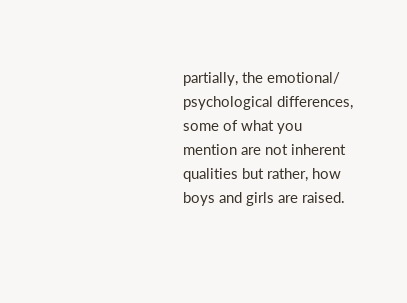partially, the emotional/ psychological differences, some of what you mention are not inherent qualities but rather, how boys and girls are raised.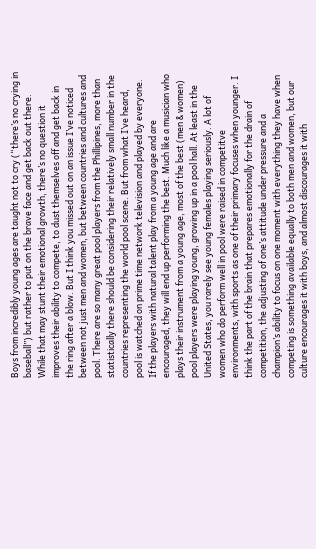Boys from incredibly young ages are taught not to cry (“there’s no crying in baseball”) but rather to put on the brave face and get back out there. While that may stunt their emotional growth, there’s no question it improves their ability to compete, to dust themselves off and get back in the ring after a blow. But I think you missed out on an issue I’ve noticed between not just men and women, but between countries and cultures and pool. There are so many great pool players from the Phillipines, more than statistically there should be considering their relatively small number in the countries representing the world pool scene. But from what I’ve heard, pool is watched on prime time network television and played by everyone. If the players with natural talent play from a young age and are encouraged, they will end up performing the best. Much like a musician who plays their instrument from a young age, most of the best (men & women) pool players were playing young, growing up in a pool hall. At least in the United States, you rarely see young females playing seriously. A lot of women who do perform well in pool were raised in competitve environments, with sports as one of their primary focuses when younger. I think the part of the brain that prepares emotionally for the drain of competition, the adjusting of one’s attitude under pressure and a champion’s ability to focus on one moment with everything they have when competing is something available equally to both men and women, but our culture encourages it with boys, and almost discourages it with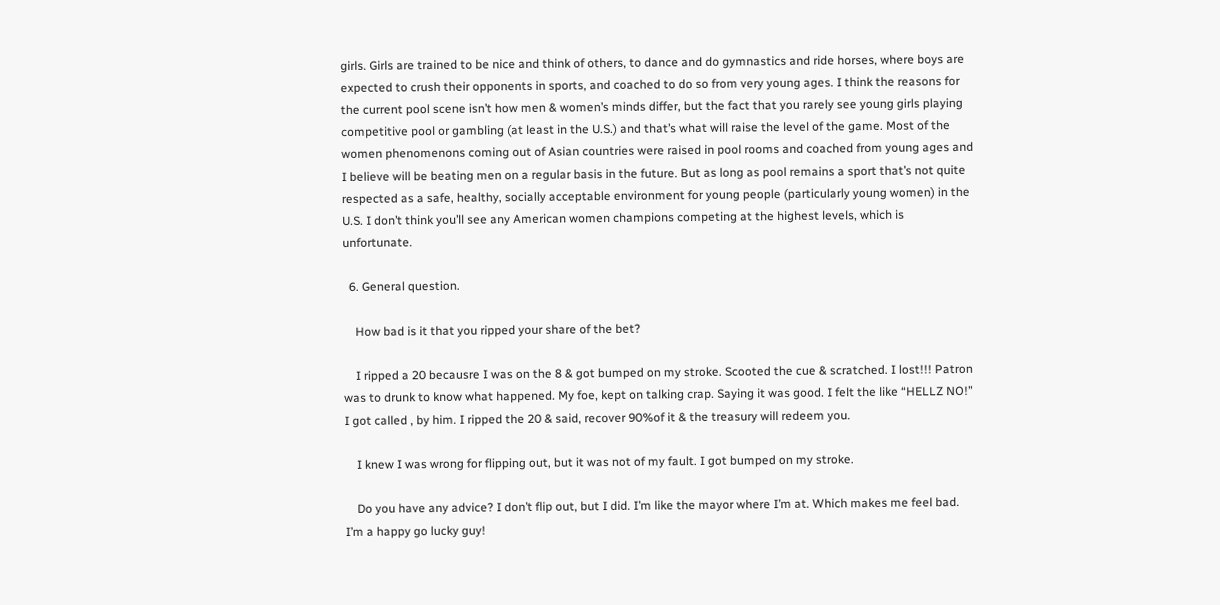girls. Girls are trained to be nice and think of others, to dance and do gymnastics and ride horses, where boys are expected to crush their opponents in sports, and coached to do so from very young ages. I think the reasons for the current pool scene isn’t how men & women’s minds differ, but the fact that you rarely see young girls playing competitive pool or gambling (at least in the U.S.) and that’s what will raise the level of the game. Most of the women phenomenons coming out of Asian countries were raised in pool rooms and coached from young ages and I believe will be beating men on a regular basis in the future. But as long as pool remains a sport that’s not quite respected as a safe, healthy, socially acceptable environment for young people (particularly young women) in the U.S. I don’t think you’ll see any American women champions competing at the highest levels, which is unfortunate.

  6. General question.

    How bad is it that you ripped your share of the bet?

    I ripped a 20 becausre I was on the 8 & got bumped on my stroke. Scooted the cue & scratched. I lost!!! Patron was to drunk to know what happened. My foe, kept on talking crap. Saying it was good. I felt the like “HELLZ NO!” I got called , by him. I ripped the 20 & said, recover 90%of it & the treasury will redeem you.

    I knew I was wrong for flipping out, but it was not of my fault. I got bumped on my stroke.

    Do you have any advice? I don’t flip out, but I did. I’m like the mayor where I’m at. Which makes me feel bad. I’m a happy go lucky guy!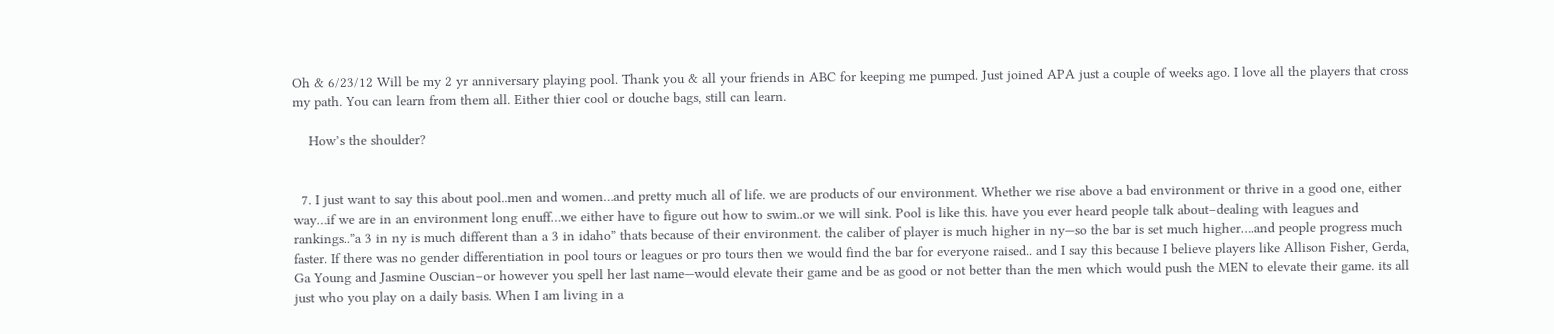Oh & 6/23/12 Will be my 2 yr anniversary playing pool. Thank you & all your friends in ABC for keeping me pumped. Just joined APA just a couple of weeks ago. I love all the players that cross my path. You can learn from them all. Either thier cool or douche bags, still can learn.

    How’s the shoulder?


  7. I just want to say this about pool..men and women…and pretty much all of life. we are products of our environment. Whether we rise above a bad environment or thrive in a good one, either way…if we are in an environment long enuff…we either have to figure out how to swim..or we will sink. Pool is like this. have you ever heard people talk about–dealing with leagues and rankings..”a 3 in ny is much different than a 3 in idaho” thats because of their environment. the caliber of player is much higher in ny—so the bar is set much higher….and people progress much faster. If there was no gender differentiation in pool tours or leagues or pro tours then we would find the bar for everyone raised.. and I say this because I believe players like Allison Fisher, Gerda, Ga Young and Jasmine Ouscian–or however you spell her last name—would elevate their game and be as good or not better than the men which would push the MEN to elevate their game. its all just who you play on a daily basis. When I am living in a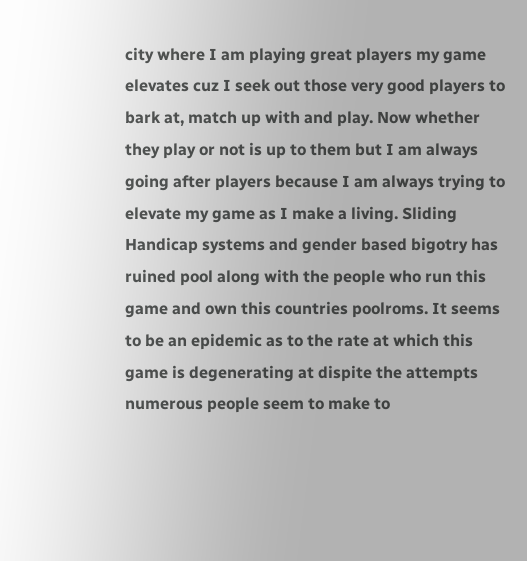city where I am playing great players my game elevates cuz I seek out those very good players to bark at, match up with and play. Now whether they play or not is up to them but I am always going after players because I am always trying to elevate my game as I make a living. Sliding Handicap systems and gender based bigotry has ruined pool along with the people who run this game and own this countries poolroms. It seems to be an epidemic as to the rate at which this game is degenerating at dispite the attempts numerous people seem to make to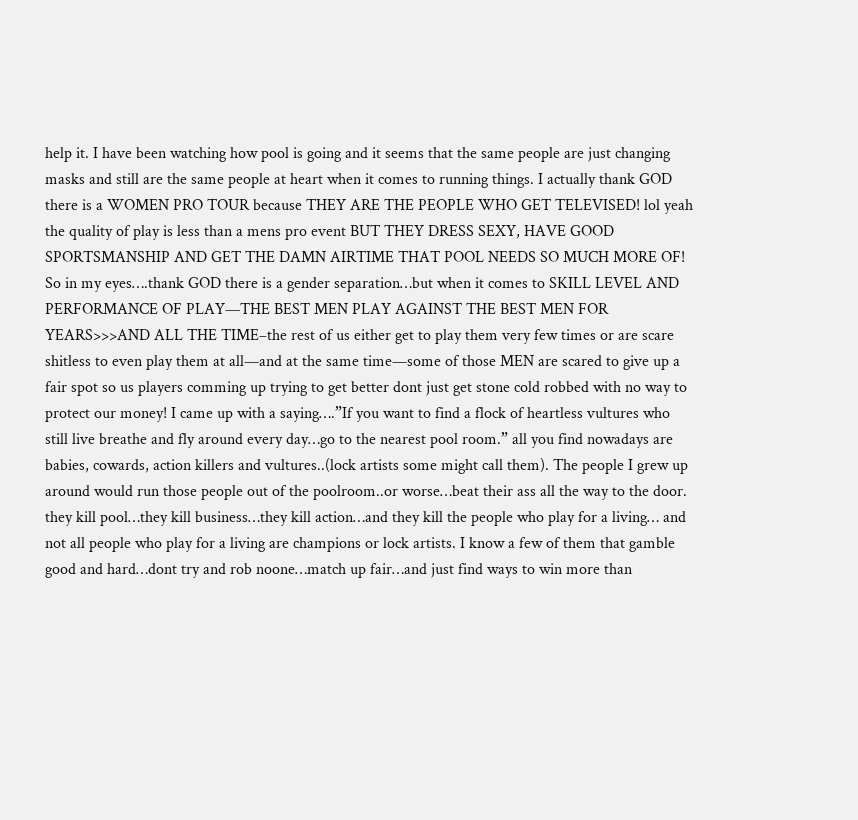help it. I have been watching how pool is going and it seems that the same people are just changing masks and still are the same people at heart when it comes to running things. I actually thank GOD there is a WOMEN PRO TOUR because THEY ARE THE PEOPLE WHO GET TELEVISED! lol yeah the quality of play is less than a mens pro event BUT THEY DRESS SEXY, HAVE GOOD SPORTSMANSHIP AND GET THE DAMN AIRTIME THAT POOL NEEDS SO MUCH MORE OF! So in my eyes….thank GOD there is a gender separation…but when it comes to SKILL LEVEL AND PERFORMANCE OF PLAY—THE BEST MEN PLAY AGAINST THE BEST MEN FOR YEARS>>>AND ALL THE TIME–the rest of us either get to play them very few times or are scare shitless to even play them at all—and at the same time—some of those MEN are scared to give up a fair spot so us players comming up trying to get better dont just get stone cold robbed with no way to protect our money! I came up with a saying….”If you want to find a flock of heartless vultures who still live breathe and fly around every day…go to the nearest pool room.” all you find nowadays are babies, cowards, action killers and vultures..(lock artists some might call them). The people I grew up around would run those people out of the poolroom..or worse…beat their ass all the way to the door. they kill pool…they kill business…they kill action…and they kill the people who play for a living… and not all people who play for a living are champions or lock artists. I know a few of them that gamble good and hard…dont try and rob noone…match up fair…and just find ways to win more than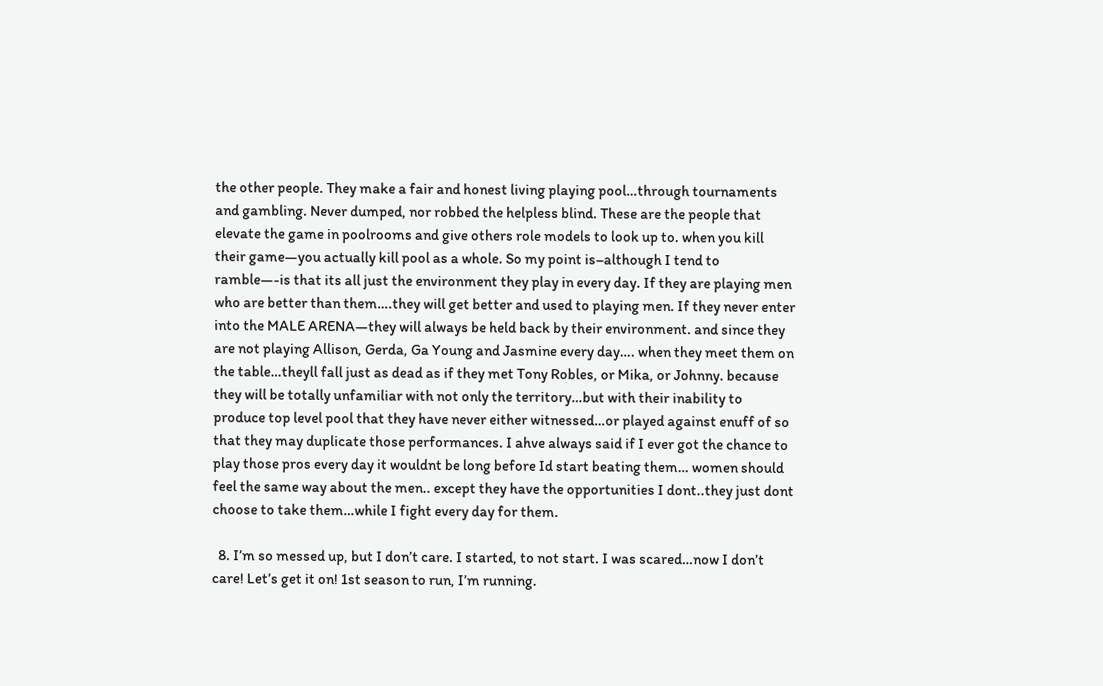the other people. They make a fair and honest living playing pool…through tournaments and gambling. Never dumped, nor robbed the helpless blind. These are the people that elevate the game in poolrooms and give others role models to look up to. when you kill their game—you actually kill pool as a whole. So my point is–although I tend to ramble—-is that its all just the environment they play in every day. If they are playing men who are better than them….they will get better and used to playing men. If they never enter into the MALE ARENA—they will always be held back by their environment. and since they are not playing Allison, Gerda, Ga Young and Jasmine every day…. when they meet them on the table…theyll fall just as dead as if they met Tony Robles, or Mika, or Johnny. because they will be totally unfamiliar with not only the territory…but with their inability to produce top level pool that they have never either witnessed…or played against enuff of so that they may duplicate those performances. I ahve always said if I ever got the chance to play those pros every day it wouldnt be long before Id start beating them… women should feel the same way about the men.. except they have the opportunities I dont..they just dont choose to take them…while I fight every day for them.

  8. I’m so messed up, but I don’t care. I started, to not start. I was scared…now I don’t care! Let’s get it on! 1st season to run, I’m running.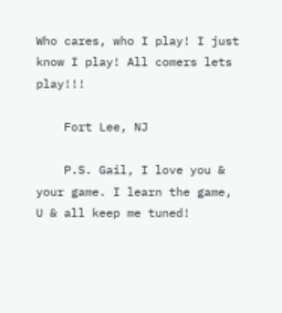Who cares, who I play! I just know I play! All comers lets play!!!

    Fort Lee, NJ

    P.S. Gail, I love you & your game. I learn the game, U & all keep me tuned!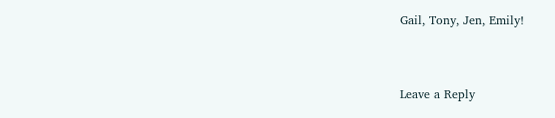Gail, Tony, Jen, Emily!


Leave a Reply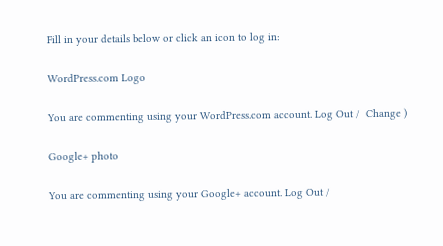Fill in your details below or click an icon to log in:

WordPress.com Logo

You are commenting using your WordPress.com account. Log Out /  Change )

Google+ photo

You are commenting using your Google+ account. Log Out /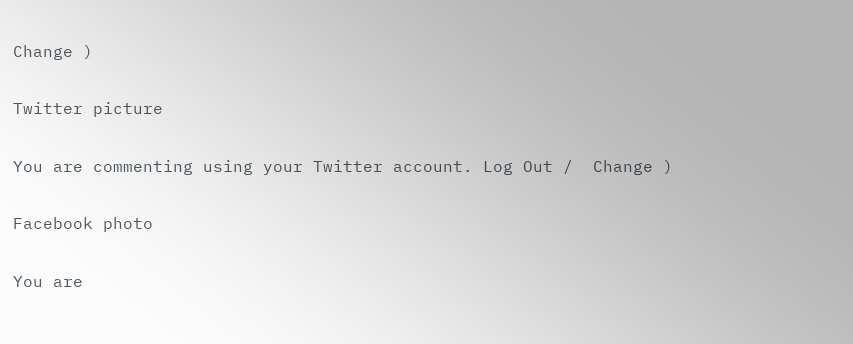Change )

Twitter picture

You are commenting using your Twitter account. Log Out /  Change )

Facebook photo

You are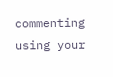commenting using your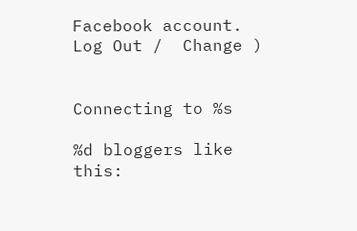Facebook account. Log Out /  Change )


Connecting to %s

%d bloggers like this: